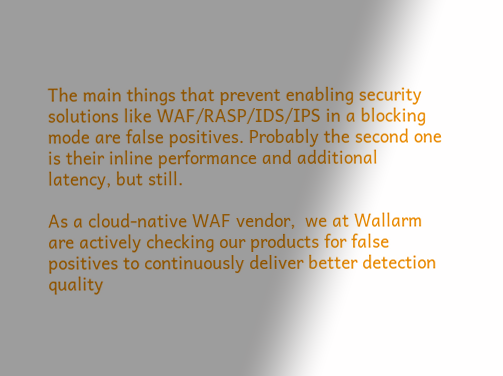The main things that prevent enabling security solutions like WAF/RASP/IDS/IPS in a blocking mode are false positives. Probably the second one is their inline performance and additional latency, but still.

As a cloud-native WAF vendor,  we at Wallarm are actively checking our products for false positives to continuously deliver better detection quality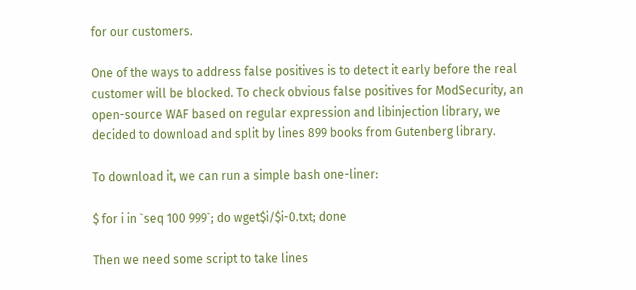for our customers.

One of the ways to address false positives is to detect it early before the real customer will be blocked. To check obvious false positives for ModSecurity, an open-source WAF based on regular expression and libinjection library, we decided to download and split by lines 899 books from Gutenberg library.

To download it, we can run a simple bash one-liner:

$ for i in `seq 100 999`; do wget$i/$i-0.txt; done

Then we need some script to take lines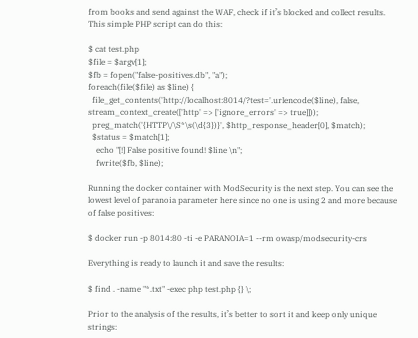from books and send against the WAF, check if it’s blocked and collect results. This simple PHP script can do this:

$ cat test.php
$file = $argv[1];
$fb = fopen("false-positives.db", "a");
foreach(file($file) as $line) {
  file_get_contents('http://localhost:8014/?test='.urlencode($line), false, stream_context_create(['http' => ['ignore_errors' => true]]));
  preg_match('{HTTP\/\S*\s(\d{3})}', $http_response_header[0], $match);
  $status = $match[1];
    echo "[!] False positive found! $line \n";
    fwrite($fb, $line);

Running the docker container with ModSecurity is the next step. You can see the lowest level of paranoia parameter here since no one is using 2 and more because of false positives:

$ docker run -p 8014:80 -ti -e PARANOIA=1 --rm owasp/modsecurity-crs

Everything is ready to launch it and save the results:

$ find . -name "*.txt" -exec php test.php {} \;

Prior to the analysis of the results, it’s better to sort it and keep only unique strings: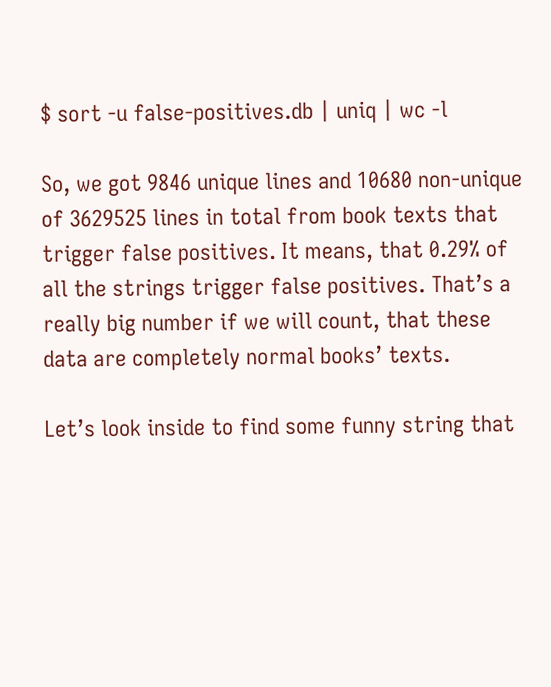$ sort -u false-positives.db | uniq | wc -l

So, we got 9846 unique lines and 10680 non-unique of 3629525 lines in total from book texts that trigger false positives. It means, that 0.29% of all the strings trigger false positives. That’s a really big number if we will count, that these data are completely normal books’ texts.

Let’s look inside to find some funny string that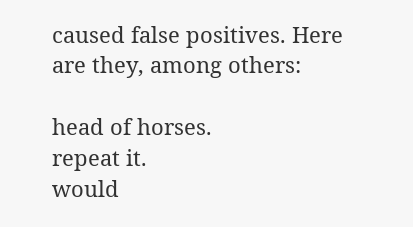caused false positives. Here are they, among others:

head of horses.
repeat it.
would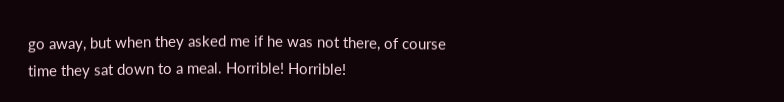go away, but when they asked me if he was not there, of course
time they sat down to a meal. Horrible! Horrible!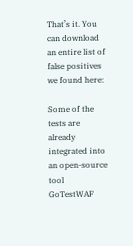That’s it. You can download an entire list of false positives we found here:

Some of the tests are already integrated into an open-source tool GoTestWAF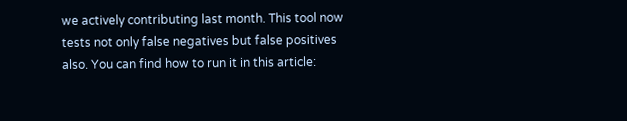we actively contributing last month. This tool now tests not only false negatives but false positives also. You can find how to run it in this article: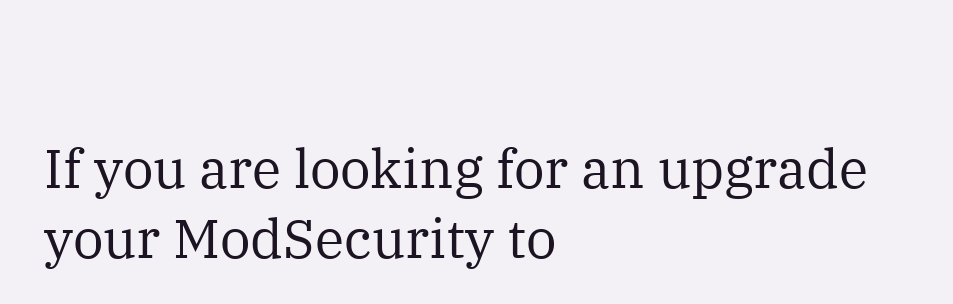If you are looking for an upgrade your ModSecurity to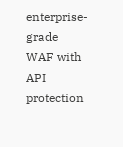enterprise-grade WAF with API protection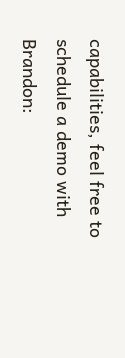capabilities, feel free to schedule a demo with Brandon: